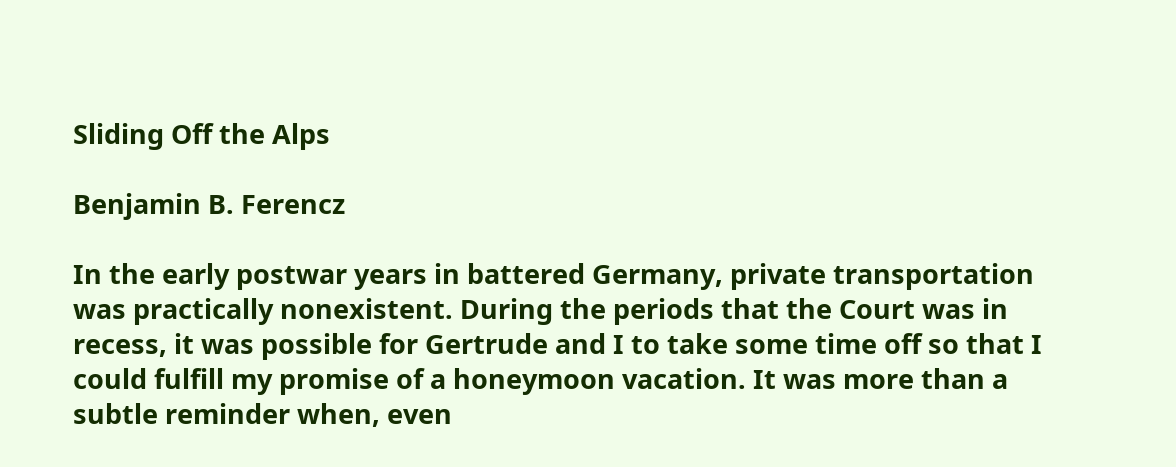Sliding Off the Alps

Benjamin B. Ferencz

In the early postwar years in battered Germany, private transportation was practically nonexistent. During the periods that the Court was in recess, it was possible for Gertrude and I to take some time off so that I could fulfill my promise of a honeymoon vacation. It was more than a subtle reminder when, even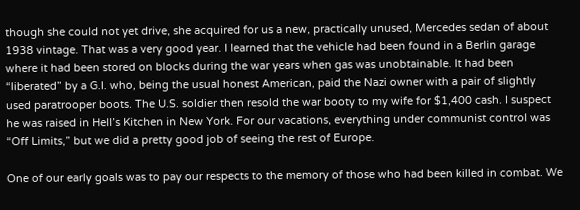though she could not yet drive, she acquired for us a new, practically unused, Mercedes sedan of about 1938 vintage. That was a very good year. I learned that the vehicle had been found in a Berlin garage where it had been stored on blocks during the war years when gas was unobtainable. It had been “liberated” by a G.I. who, being the usual honest American, paid the Nazi owner with a pair of slightly used paratrooper boots. The U.S. soldier then resold the war booty to my wife for $1,400 cash. I suspect he was raised in Hell’s Kitchen in New York. For our vacations, everything under communist control was “Off Limits,” but we did a pretty good job of seeing the rest of Europe.

One of our early goals was to pay our respects to the memory of those who had been killed in combat. We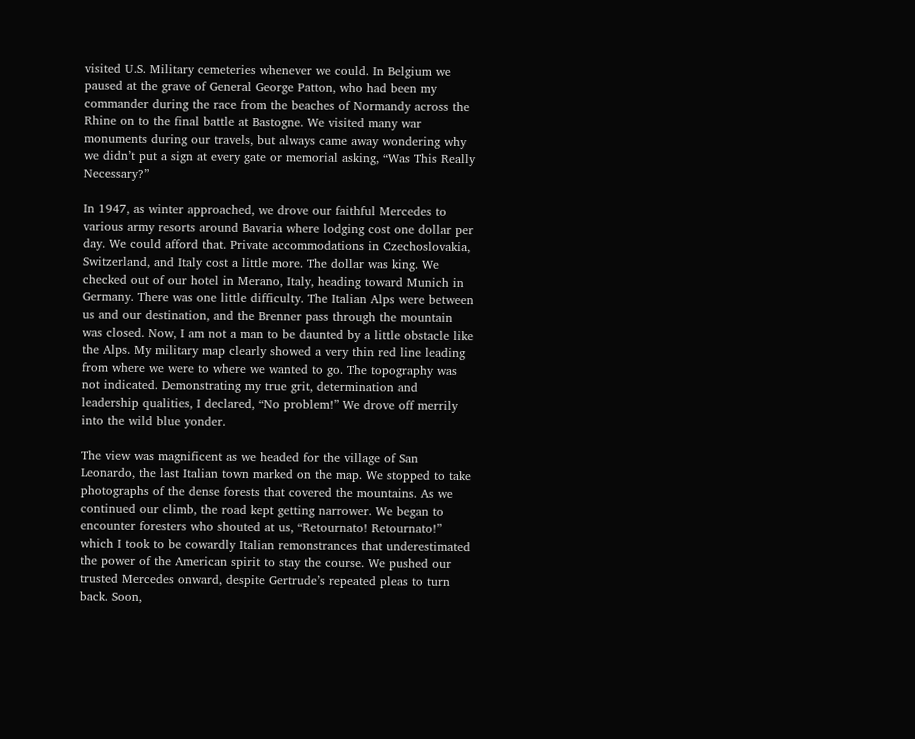visited U.S. Military cemeteries whenever we could. In Belgium we paused at the grave of General George Patton, who had been my commander during the race from the beaches of Normandy across the Rhine on to the final battle at Bastogne. We visited many war monuments during our travels, but always came away wondering why we didn’t put a sign at every gate or memorial asking, “Was This Really Necessary?”

In 1947, as winter approached, we drove our faithful Mercedes to various army resorts around Bavaria where lodging cost one dollar per day. We could afford that. Private accommodations in Czechoslovakia, Switzerland, and Italy cost a little more. The dollar was king. We checked out of our hotel in Merano, Italy, heading toward Munich in Germany. There was one little difficulty. The Italian Alps were between us and our destination, and the Brenner pass through the mountain was closed. Now, I am not a man to be daunted by a little obstacle like the Alps. My military map clearly showed a very thin red line leading from where we were to where we wanted to go. The topography was not indicated. Demonstrating my true grit, determination and leadership qualities, I declared, “No problem!” We drove off merrily into the wild blue yonder.

The view was magnificent as we headed for the village of San Leonardo, the last Italian town marked on the map. We stopped to take photographs of the dense forests that covered the mountains. As we continued our climb, the road kept getting narrower. We began to encounter foresters who shouted at us, “Retournato! Retournato!” which I took to be cowardly Italian remonstrances that underestimated the power of the American spirit to stay the course. We pushed our trusted Mercedes onward, despite Gertrude’s repeated pleas to turn back. Soon,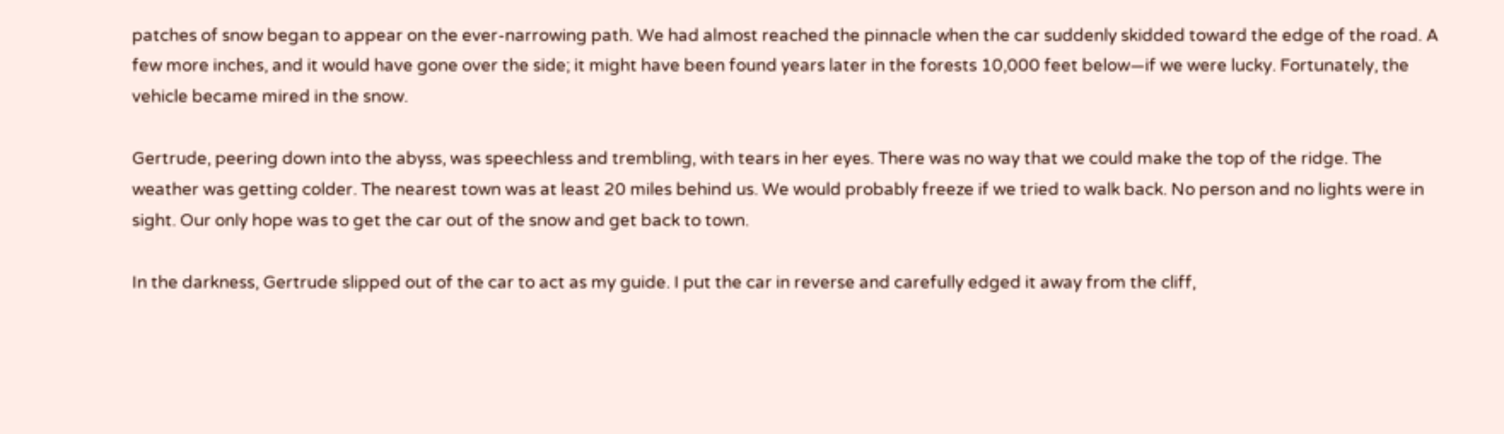patches of snow began to appear on the ever-narrowing path. We had almost reached the pinnacle when the car suddenly skidded toward the edge of the road. A few more inches, and it would have gone over the side; it might have been found years later in the forests 10,000 feet below—if we were lucky. Fortunately, the vehicle became mired in the snow.

Gertrude, peering down into the abyss, was speechless and trembling, with tears in her eyes. There was no way that we could make the top of the ridge. The weather was getting colder. The nearest town was at least 20 miles behind us. We would probably freeze if we tried to walk back. No person and no lights were in sight. Our only hope was to get the car out of the snow and get back to town.

In the darkness, Gertrude slipped out of the car to act as my guide. I put the car in reverse and carefully edged it away from the cliff,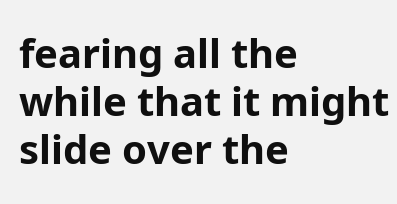fearing all the while that it might slide over the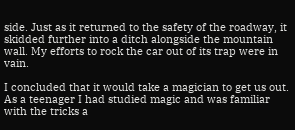side. Just as it returned to the safety of the roadway, it skidded further into a ditch alongside the mountain wall. My efforts to rock the car out of its trap were in vain.

I concluded that it would take a magician to get us out. As a teenager I had studied magic and was familiar with the tricks a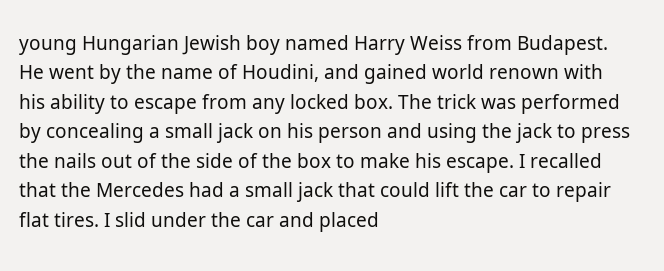young Hungarian Jewish boy named Harry Weiss from Budapest. He went by the name of Houdini, and gained world renown with his ability to escape from any locked box. The trick was performed by concealing a small jack on his person and using the jack to press the nails out of the side of the box to make his escape. I recalled that the Mercedes had a small jack that could lift the car to repair flat tires. I slid under the car and placed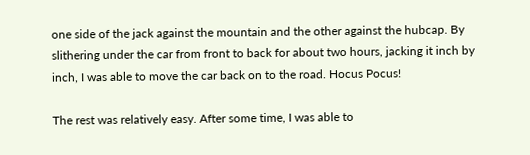one side of the jack against the mountain and the other against the hubcap. By slithering under the car from front to back for about two hours, jacking it inch by inch, I was able to move the car back on to the road. Hocus Pocus!

The rest was relatively easy. After some time, I was able to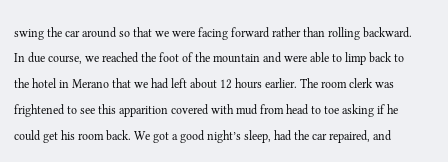swing the car around so that we were facing forward rather than rolling backward. In due course, we reached the foot of the mountain and were able to limp back to the hotel in Merano that we had left about 12 hours earlier. The room clerk was frightened to see this apparition covered with mud from head to toe asking if he could get his room back. We got a good night’s sleep, had the car repaired, and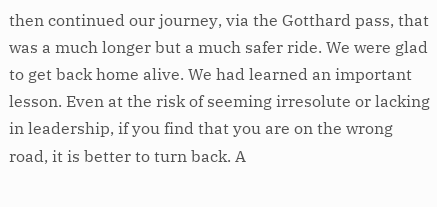then continued our journey, via the Gotthard pass, that was a much longer but a much safer ride. We were glad to get back home alive. We had learned an important lesson. Even at the risk of seeming irresolute or lacking in leadership, if you find that you are on the wrong road, it is better to turn back. A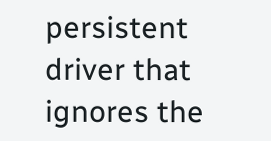persistent driver that ignores the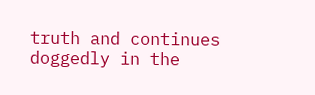truth and continues doggedly in the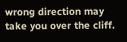wrong direction may take you over the cliff.